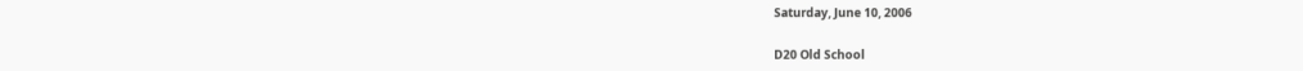Saturday, June 10, 2006

D20 Old School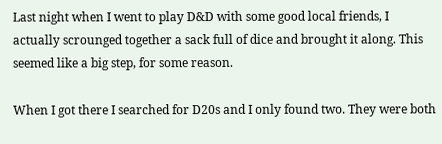Last night when I went to play D&D with some good local friends, I actually scrounged together a sack full of dice and brought it along. This seemed like a big step, for some reason.

When I got there I searched for D20s and I only found two. They were both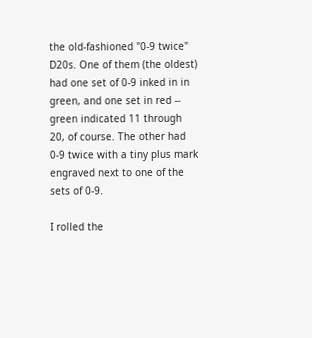the old-fashioned "0-9 twice" D20s. One of them (the oldest) had one set of 0-9 inked in in green, and one set in red -- green indicated 11 through 20, of course. The other had 0-9 twice with a tiny plus mark engraved next to one of the sets of 0-9.

I rolled the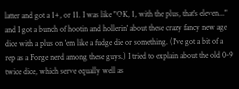latter and got a 1+, or 11. I was like "OK, 1, with the plus, that's eleven..." and I got a bunch of hootin and hollerin' about these crazy fancy new age dice with a plus on 'em like a fudge die or something. (I've got a bit of a rep as a Forge nerd among these guys.) I tried to explain about the old 0-9 twice dice, which serve equally well as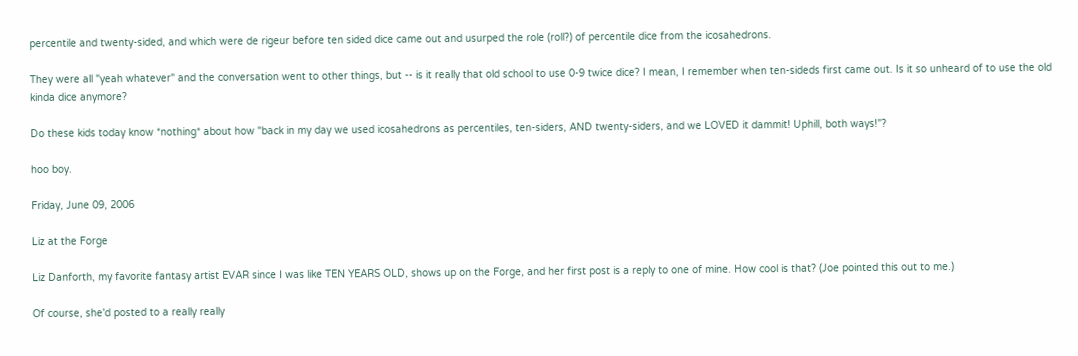percentile and twenty-sided, and which were de rigeur before ten sided dice came out and usurped the role (roll?) of percentile dice from the icosahedrons.

They were all "yeah whatever" and the conversation went to other things, but -- is it really that old school to use 0-9 twice dice? I mean, I remember when ten-sideds first came out. Is it so unheard of to use the old kinda dice anymore?

Do these kids today know *nothing* about how "back in my day we used icosahedrons as percentiles, ten-siders, AND twenty-siders, and we LOVED it dammit! Uphill, both ways!"?

hoo boy.

Friday, June 09, 2006

Liz at the Forge

Liz Danforth, my favorite fantasy artist EVAR since I was like TEN YEARS OLD, shows up on the Forge, and her first post is a reply to one of mine. How cool is that? (Joe pointed this out to me.)

Of course, she'd posted to a really really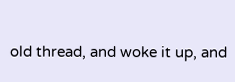old thread, and woke it up, and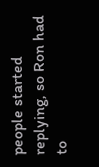people started replying, so Ron had to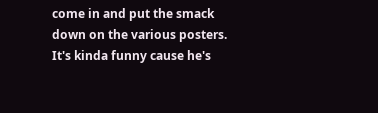come in and put the smack down on the various posters. It's kinda funny cause he's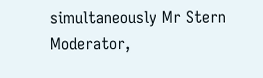simultaneously Mr Stern Moderator,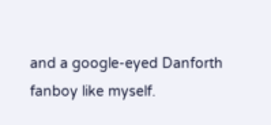and a google-eyed Danforth fanboy like myself.